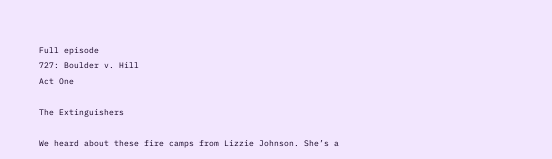Full episode
727: Boulder v. Hill
Act One

The Extinguishers

We heard about these fire camps from Lizzie Johnson. She’s a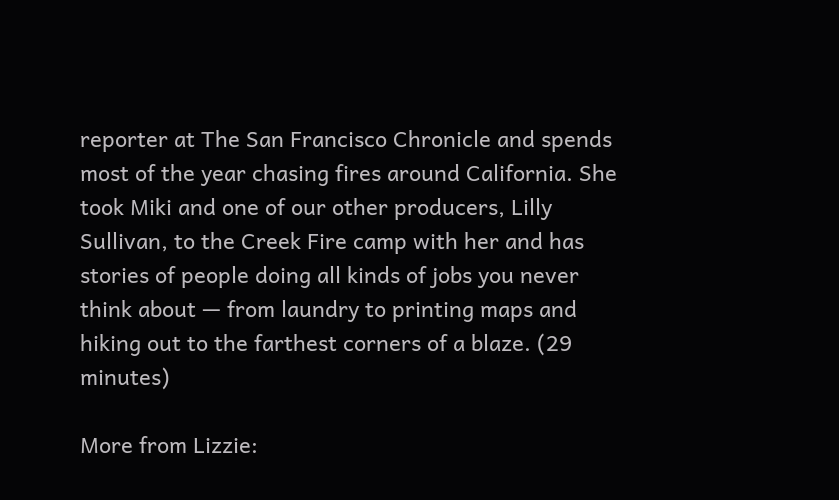reporter at The San Francisco Chronicle and spends most of the year chasing fires around California. She took Miki and one of our other producers, Lilly Sullivan, to the Creek Fire camp with her and has stories of people doing all kinds of jobs you never think about — from laundry to printing maps and hiking out to the farthest corners of a blaze. (29 minutes)

More from Lizzie: